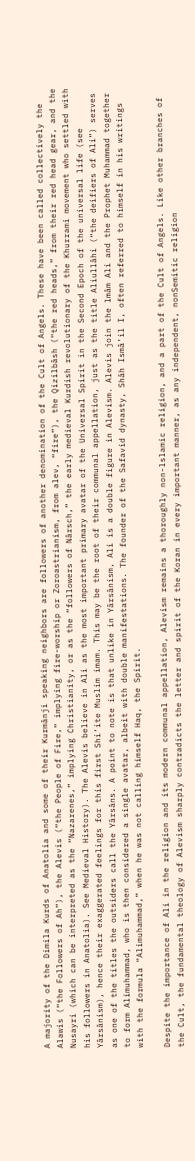A majority of the Dimila Kurds of Anatolia and some of their Kurmânji speaking neighbors are followers of another denomination of the Cult of Angels. These have been called collectively the Alawis (“the Followers of Ah”), the Alevis (“the People of Fire,” implying fire-worship or Zoroastrianism, from alev, “fire”), the Qizilbâsh (“the red heads,” from their red head gear, and the Nusayri (which can be interpreted as the “Nazarenes,” implying Christianity, or as the “followers of Nârsch,” the early medieval Kurdish revolutionary of the Khurrami movement who settled with his followers in Anatolia). See Medieval History). The Alevis believe in Ali as the most important primary avatar of the Universal Spirit in the Second Epoch of the universal life (see Yârsânism), hence their exaggerated feelings for this first Shi’ite Muslim imam. This may be the root of their communal appellation, just as the title Aliullâhi (“the deifiers of Ali”) serves as one of the titles the outsiders call the Yârsâns. A point to note is that unlike in Yârsânism, Ali is a double figure in Alevism. Alevis join the lmâm Ali and the Prophet Muhammad together to form Alimuhammad, who is then considered a single avatar, albeit with double manifestations. The founder of the Safavid dynasty, Shâh Ismâ’il I, often referred to himself in his writings with the formula “Alimuhammad,” when he was not calling himself Haq, the Spirit.

Despite the importance of Ali in the religion and its modern communal appellation, Alevism remains a thoroughly non-lslamic religion, and a part of the Cult of Angels. Like other branches of the Cult, the fundamental theology of Alevism sharply contradicts the letter and spirit of the Koran in every important manner, as any independent, nonSemitic religion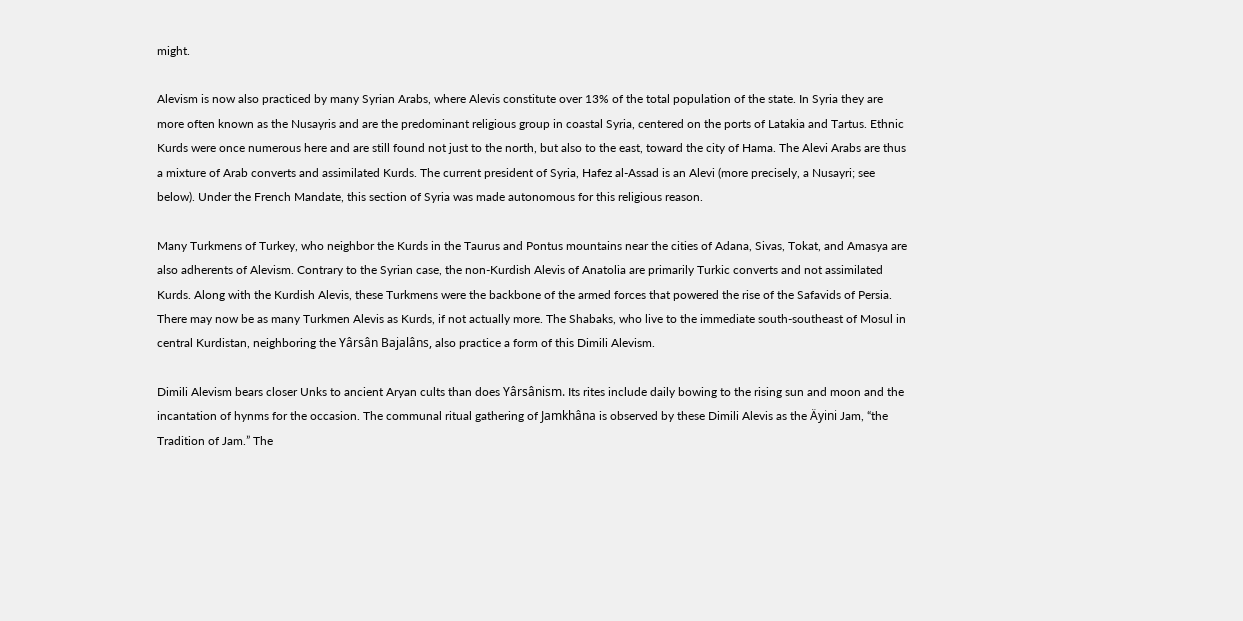might.

Alevism is now also practiced by many Syrian Arabs, where Alevis constitute over 13% of the total population of the state. In Syria they are more often known as the Nusayris and are the predominant religious group in coastal Syria, centered on the ports of Latakia and Tartus. Ethnic Kurds were once numerous here and are still found not just to the north, but also to the east, toward the city of Hama. The Alevi Arabs are thus a mixture of Arab converts and assimilated Kurds. The current president of Syria, Hafez al-Assad is an Alevi (more precisely, a Nusayri; see below). Under the French Mandate, this section of Syria was made autonomous for this religious reason.

Many Turkmens of Turkey, who neighbor the Kurds in the Taurus and Pontus mountains near the cities of Adana, Sivas, Tokat, and Amasya are also adherents of Alevism. Contrary to the Syrian case, the non-Kurdish Alevis of Anatolia are primarily Turkic converts and not assimilated Kurds. Along with the Kurdish Alevis, these Turkmens were the backbone of the armed forces that powered the rise of the Safavids of Persia. There may now be as many Turkmen Alevis as Kurds, if not actually more. The Shabaks, who live to the immediate south-southeast of Mosul in central Kurdistan, neighboring the Yârsân Bajalâns, also practice a form of this Dimili Alevism.

Dimili Alevism bears closer Unks to ancient Aryan cults than does Yârsânism. Its rites include daily bowing to the rising sun and moon and the incantation of hynms for the occasion. The communal ritual gathering of Jamkhâna is observed by these Dimili Alevis as the Äyini Jam, “the Tradition of Jam.” The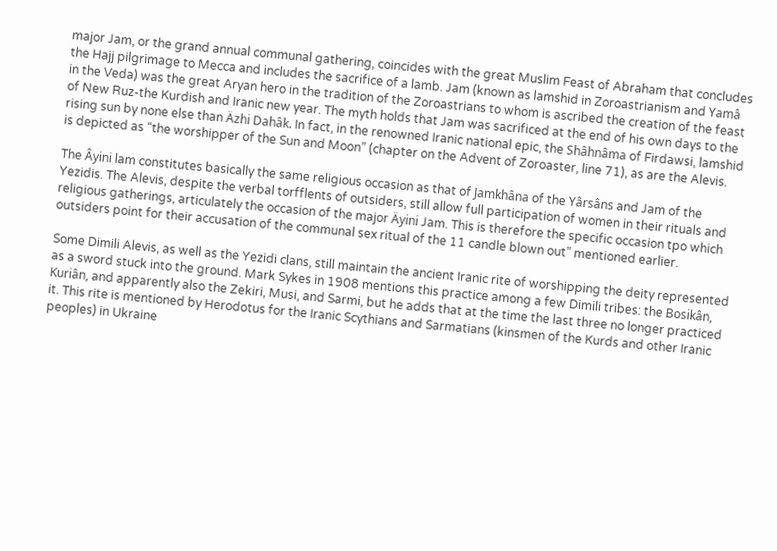major Jam, or the grand annual communal gathering, coincides with the great Muslim Feast of Abraham that concludes the Hajj pilgrimage to Mecca and includes the sacrifice of a lamb. Jam (known as lamshid in Zoroastrianism and Yamâ in the Veda) was the great Aryan hero in the tradition of the Zoroastrians to whom is ascribed the creation of the feast of New Ruz-the Kurdish and Iranic new year. The myth holds that Jam was sacrificed at the end of his own days to the rising sun by none else than Äzhi Dahâk. In fact, in the renowned Iranic national epic, the Shâhnâma of Firdawsi, lamshid is depicted as “the worshipper of the Sun and Moon” (chapter on the Advent of Zoroaster, line 71), as are the Alevis.

The Âyini lam constitutes basically the same religious occasion as that of Jamkhâna of the Yârsâns and Jam of the Yezidis. The Alevis, despite the verbal torfflents of outsiders, still allow full participation of women in their rituals and religious gatherings, articulately the occasion of the major Äyini Jam. This is therefore the specific occasion tpo which outsiders point for their accusation of the communal sex ritual of the 11 candle blown out” mentioned earlier.

Some Dimili Alevis, as well as the Yezidi clans, still maintain the ancient Iranic rite of worshipping the deity represented as a sword stuck into the ground. Mark Sykes in 1908 mentions this practice among a few Dimili tribes: the Bosikân, Kuriân, and apparently also the Zekiri, Musi, and Sarmi, but he adds that at the time the last three no longer practiced it. This rite is mentioned by Herodotus for the Iranic Scythians and Sarmatians (kinsmen of the Kurds and other Iranic peoples) in Ukraine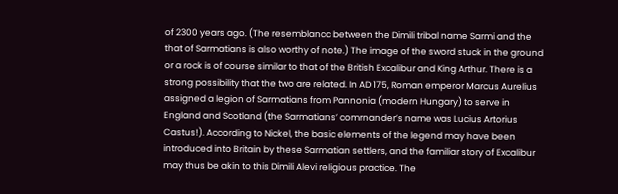of 2300 years ago. (The resemblancc between the Dimili tribal name Sarmi and the that of Sarmatians is also worthy of note.) The image of the sword stuck in the ground or a rock is of course similar to that of the British Excalibur and King Arthur. There is a strong possibility that the two are related. In AD 175, Roman emperor Marcus Aurelius assigned a legion of Sarmatians from Pannonia (modern Hungary) to serve in England and Scotland (the Sarmatians’ comrnander’s name was Lucius Artorius Castus!). According to Nickel, the basic elements of the legend may have been introduced into Britain by these Sarmatian settlers, and the familiar story of Excalibur may thus be akin to this Dimili Alevi religious practice. The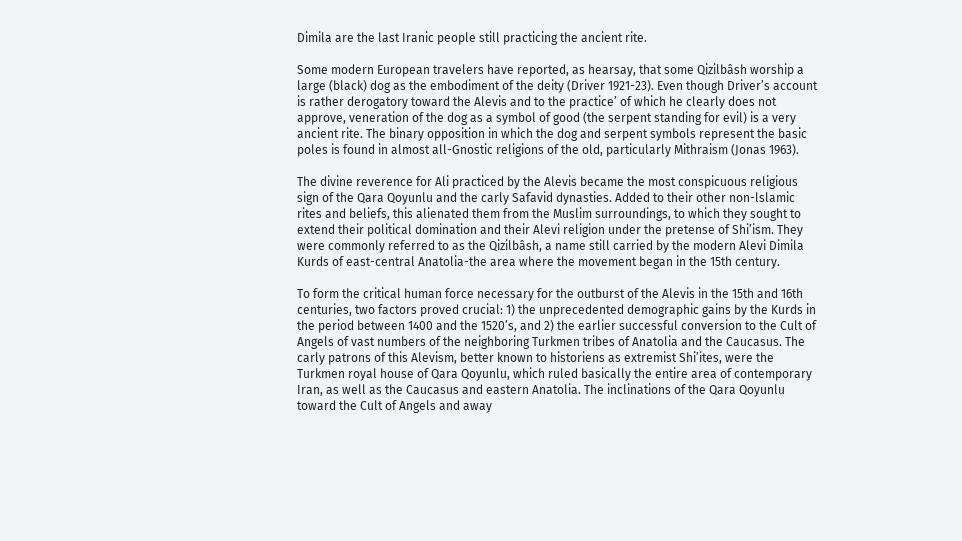Dimila are the last Iranic people still practicing the ancient rite.

Some modern European travelers have reported, as hearsay, that some Qizilbâsh worship a large (black) dog as the embodiment of the deity (Driver 1921-23). Even though Driver’s account is rather derogatory toward the Alevis and to the practice’ of which he clearly does not approve, veneration of the dog as a symbol of good (the serpent standing for evil) is a very ancient rite. The binary opposition in which the dog and serpent symbols represent the basic poles is found in almost all-Gnostic religions of the old, particularly Mithraism (Jonas 1963).

The divine reverence for Ali practiced by the Alevis became the most conspicuous religious sign of the Qara Qoyunlu and the carly Safavid dynasties. Added to their other non-lslamic rites and beliefs, this alienated them from the Muslim surroundings, to which they sought to extend their political domination and their Alevi religion under the pretense of Shi’ism. They were commonly referred to as the Qizilbâsh, a name still carried by the modern Alevi Dimila Kurds of east-central Anatolia-the area where the movement began in the 15th century.

To form the critical human force necessary for the outburst of the Alevis in the 15th and 16th centuries, two factors proved crucial: 1) the unprecedented demographic gains by the Kurds in the period between 1400 and the 1520’s, and 2) the earlier successful conversion to the Cult of Angels of vast numbers of the neighboring Turkmen tribes of Anatolia and the Caucasus. The carly patrons of this Alevism, better known to historiens as extremist Shi’ites, were the Turkmen royal house of Qara Qoyunlu, which ruled basically the entire area of contemporary Iran, as well as the Caucasus and eastern Anatolia. The inclinations of the Qara Qoyunlu toward the Cult of Angels and away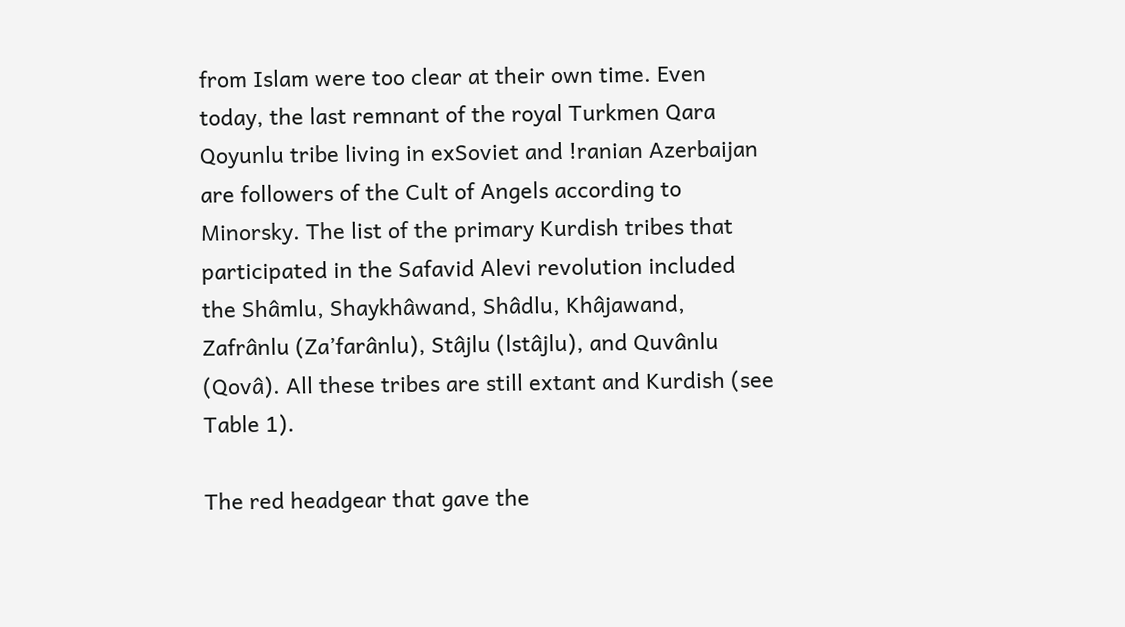from Islam were too clear at their own time. Even today, the last remnant of the royal Turkmen Qara Qoyunlu tribe living in exSoviet and !ranian Azerbaijan are followers of the Cult of Angels according to Minorsky. The list of the primary Kurdish tribes that participated in the Safavid Alevi revolution included the Shâmlu, Shaykhâwand, Shâdlu, Khâjawand, Zafrânlu (Za’farânlu), Stâjlu (lstâjlu), and Quvânlu (Qovâ). All these tribes are still extant and Kurdish (see Table 1).

The red headgear that gave the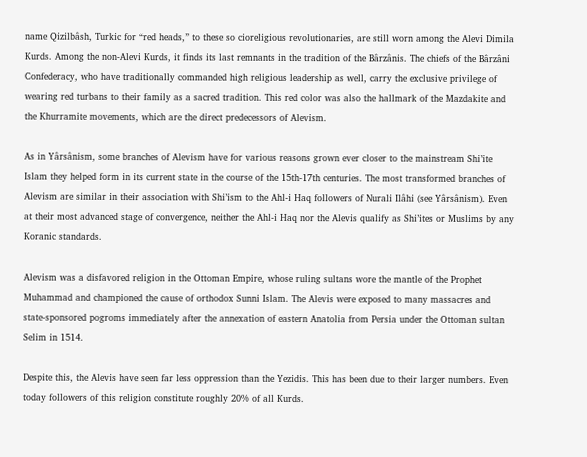name Qizilbâsh, Turkic for “red heads,” to these so cioreligious revolutionaries, are still worn among the Alevi Dimila Kurds. Among the non-Alevi Kurds, it finds its last remnants in the tradition of the Bârzânis. The chiefs of the Bârzâni Confederacy, who have traditionally commanded high religious leadership as well, carry the exclusive privilege of wearing red turbans to their family as a sacred tradition. This red color was also the hallmark of the Mazdakite and the Khurramite movements, which are the direct predecessors of Alevism.

As in Yârsânism, some branches of Alevism have for various reasons grown ever closer to the mainstream Shi’ite Islam they helped form in its current state in the course of the 15th-17th centuries. The most transformed branches of Alevism are similar in their association with Shi’ism to the Ahl-i Haq followers of Nurali Ilâhi (see Yârsânism). Even at their most advanced stage of convergence, neither the Ahl-i Haq nor the Alevis qualify as Shi’ites or Muslims by any Koranic standards.

Alevism was a disfavored religion in the Ottoman Empire, whose ruling sultans wore the mantle of the Prophet Muhammad and championed the cause of orthodox Sunni Islam. The Alevis were exposed to many massacres and state-sponsored pogroms immediately after the annexation of eastern Anatolia from Persia under the Ottoman sultan Selim in 1514.

Despite this, the Alevis have seen far less oppression than the Yezidis. This has been due to their larger numbers. Even today followers of this religion constitute roughly 20% of all Kurds.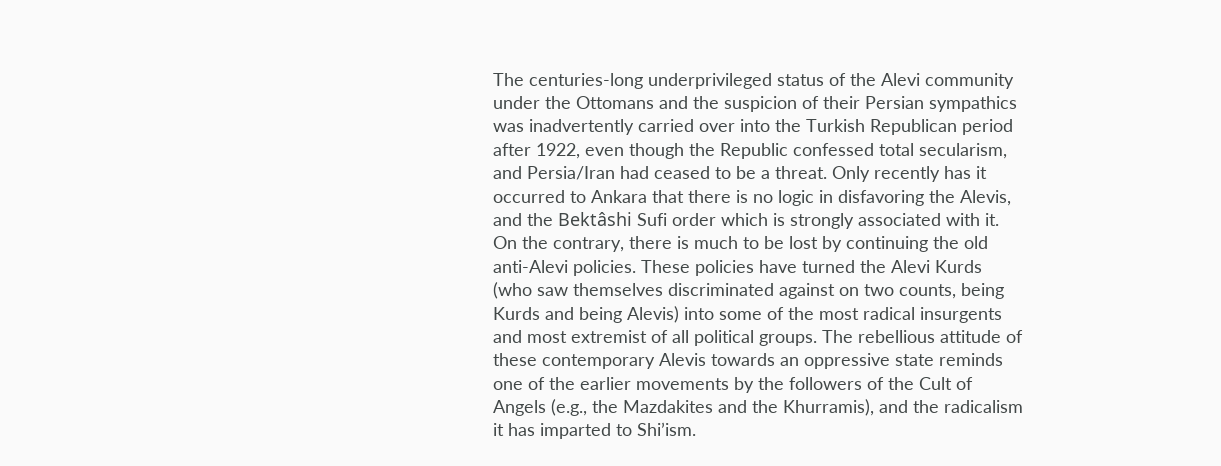The centuries-long underprivileged status of the Alevi community under the Ottomans and the suspicion of their Persian sympathics was inadvertently carried over into the Turkish Republican period after 1922, even though the Republic confessed total secularism, and Persia/Iran had ceased to be a threat. Only recently has it occurred to Ankara that there is no logic in disfavoring the Alevis, and the Bektâshi Sufi order which is strongly associated with it. On the contrary, there is much to be lost by continuing the old anti-Alevi policies. These policies have turned the Alevi Kurds (who saw themselves discriminated against on two counts, being Kurds and being Alevis) into some of the most radical insurgents and most extremist of all political groups. The rebellious attitude of these contemporary Alevis towards an oppressive state reminds one of the earlier movements by the followers of the Cult of Angels (e.g., the Mazdakites and the Khurramis), and the radicalism it has imparted to Shi’ism.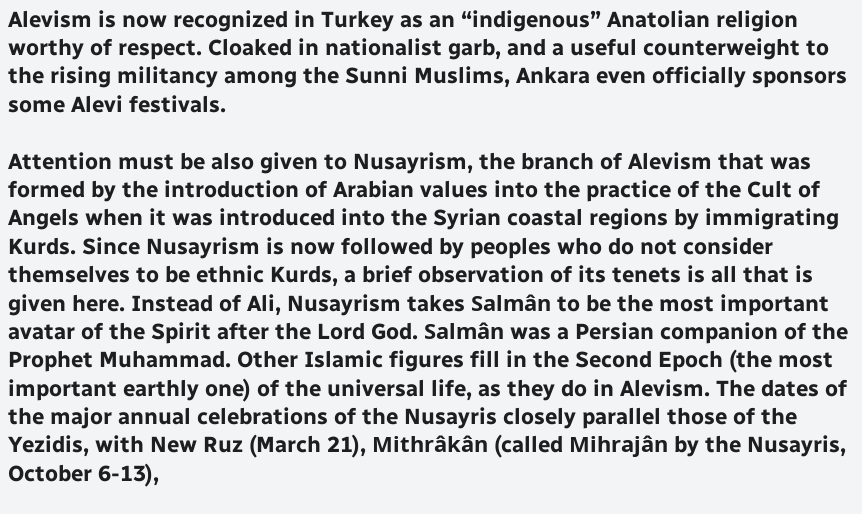Alevism is now recognized in Turkey as an “indigenous” Anatolian religion worthy of respect. Cloaked in nationalist garb, and a useful counterweight to the rising militancy among the Sunni Muslims, Ankara even officially sponsors some Alevi festivals.

Attention must be also given to Nusayrism, the branch of Alevism that was formed by the introduction of Arabian values into the practice of the Cult of Angels when it was introduced into the Syrian coastal regions by immigrating Kurds. Since Nusayrism is now followed by peoples who do not consider themselves to be ethnic Kurds, a brief observation of its tenets is all that is given here. Instead of Ali, Nusayrism takes Salmân to be the most important avatar of the Spirit after the Lord God. Salmân was a Persian companion of the Prophet Muhammad. Other Islamic figures fill in the Second Epoch (the most important earthly one) of the universal life, as they do in Alevism. The dates of the major annual celebrations of the Nusayris closely parallel those of the Yezidis, with New Ruz (March 21), Mithrâkân (called Mihrajân by the Nusayris, October 6-13),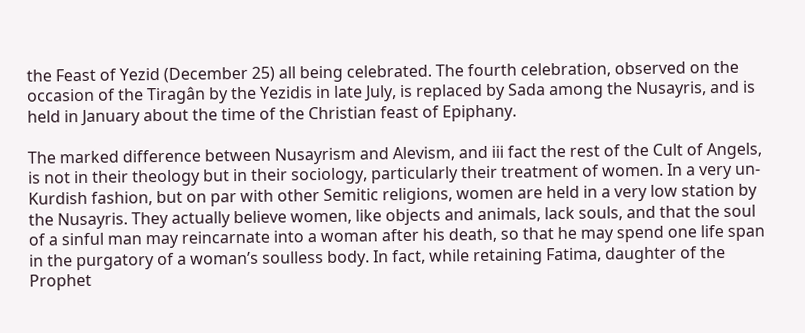the Feast of Yezid (December 25) all being celebrated. The fourth celebration, observed on the occasion of the Tiragân by the Yezidis in late July, is replaced by Sada among the Nusayris, and is held in January about the time of the Christian feast of Epiphany.

The marked difference between Nusayrism and Alevism, and iii fact the rest of the Cult of Angels, is not in their theology but in their sociology, particularly their treatment of women. In a very un-Kurdish fashion, but on par with other Semitic religions, women are held in a very low station by the Nusayris. They actually believe women, like objects and animals, lack souls, and that the soul of a sinful man may reincarnate into a woman after his death, so that he may spend one life span in the purgatory of a woman’s soulless body. In fact, while retaining Fatima, daughter of the Prophet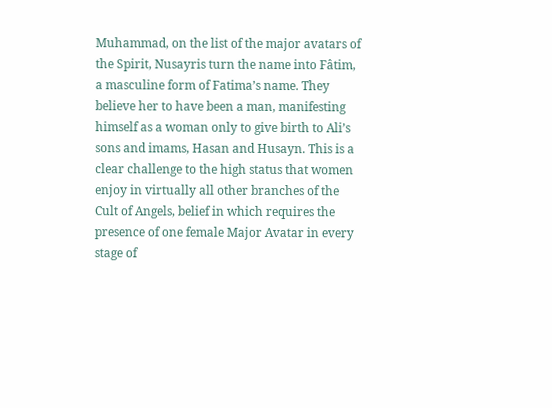Muhammad, on the list of the major avatars of the Spirit, Nusayris turn the name into Fâtim, a masculine form of Fatima’s name. They believe her to have been a man, manifesting himself as a woman only to give birth to Ali’s sons and imams, Hasan and Husayn. This is a clear challenge to the high status that women enjoy in virtually all other branches of the Cult of Angels, belief in which requires the presence of one female Major Avatar in every stage of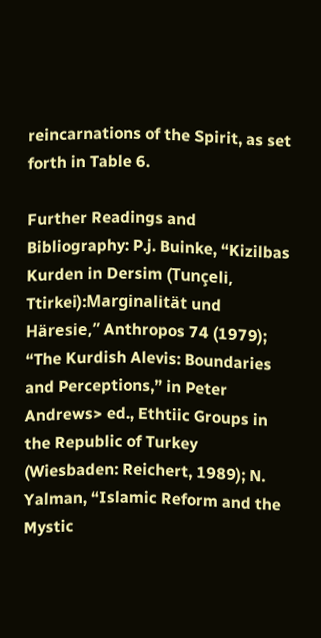reincarnations of the Spirit, as set forth in Table 6.

Further Readings and Bibliography: P.j. Buinke, “Kizilbas Kurden in Dersim (Tunçeli, Ttirkei):Marginalität und Häresie,” Anthropos 74 (1979); “The Kurdish Alevis: Boundaries and Perceptions,” in Peter Andrews> ed., Ethtiic Groups in the Republic of Turkey (Wiesbaden: Reichert, 1989); N. Yalman, “Islamic Reform and the Mystic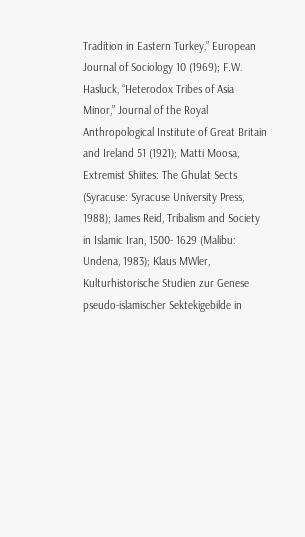Tradition in Eastern Turkey,” European Journal of Sociology 10 (1969); F.W. Hasluck, “Heterodox Tribes of Asia Minor,” Journal of the Royal Anthropological Institute of Great Britain and Ireland 51 (1921); Matti Moosa, Extremist Shiites: The Ghulat Sects (Syracuse: Syracuse University Press, 1988); James Reid, Tribalism and Society in Islamic Iran, 1500- 1629 (Malibu: Undena, 1983); Klaus MWler, Kulturhistorische Studien zur Genese pseudo-islamischer Sektekigebilde in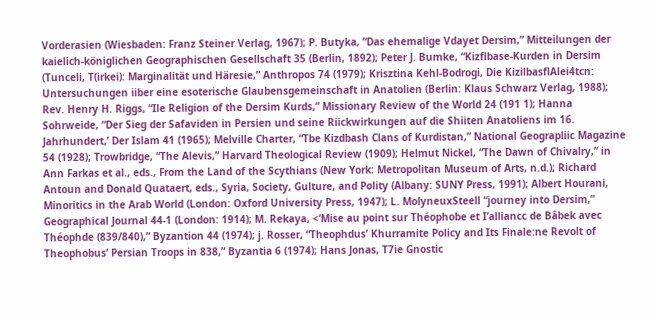Vorderasien (Wiesbaden: Franz Steiner Verlag, 1967); P. Butyka, “Das ehemalige Vdayet Dersim,” Mitteilungen der kaielich-königlichen Geographischen Gesellschaft 35 (Berlin, 1892); Peter J. Bumke, “Kizflbase-Kurden in Dersim (Tunceli, T(irkei): Marginalität und Häresie,” Anthropos 74 (1979); Krisztina Kehl-Bodrogi, Die KizilbasflAlei4tcn: Untersuchungen iiber eine esoterische Glaubensgemeinschaft in Anatolien (Berlin: Klaus Schwarz Verlag, 1988); Rev. Henry H. Riggs, “Ile Religion of the Dersim Kurds,” Missionary Review of the World 24 (191 1); Hanna Sohrweide, “Der Sieg der Safaviden in Persien und seine Riickwirkungen auf die Shiiten Anatoliens im 16. Jahrhundert,’ Der Islam 41 (1965); Melville Charter, “Tbe Kizdbash Clans of Kurdistan,” National Geograpliic Magazine 54 (1928); Trowbridge, “The Alevis,” Harvard Theological Review (1909); Helmut Nickel, “The Dawn of Chivalry,” in Ann Farkas et al., eds., From the Land of the Scythians (New York: Metropolitan Museum of Arts, n.d.); Richard Antoun and Donald Quataert, eds., Syria, Society, Gulture, and Polity (Albany: SUNY Press, 1991); Albert Hourani, Minoritics in the Arab World (London: Oxford University Press, 1947); L. MolyneuxSteell “journey into Dersim,” Geographical Journal 44-1 (London: 1914); M. Rekaya, <‘Mise au point sur Théophobe et I’alliancc de Bâbek avec Théophde (839/840),” Byzantion 44 (1974); j. Rosser, “Theophdus’ Khurramite Policy and Its Finale:ne Revolt of Theophobus’ Persian Troops in 838,” Byzantia 6 (1974); Hans Jonas, T7ie Gnostic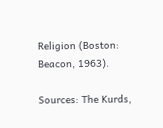Religion (Boston: Beacon, 1963).

Sources: The Kurds,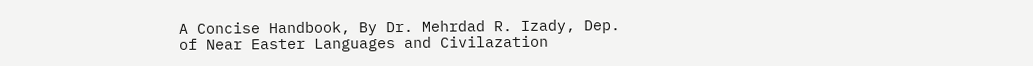A Concise Handbook, By Dr. Mehrdad R. Izady, Dep. of Near Easter Languages and Civilazation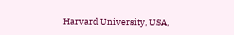Harvard University, USA,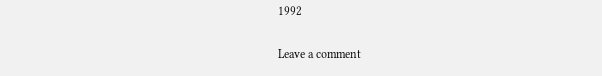1992

Leave a comment